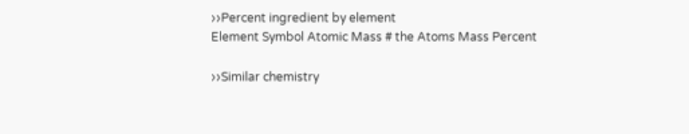››Percent ingredient by element
Element Symbol Atomic Mass # the Atoms Mass Percent

››Similar chemistry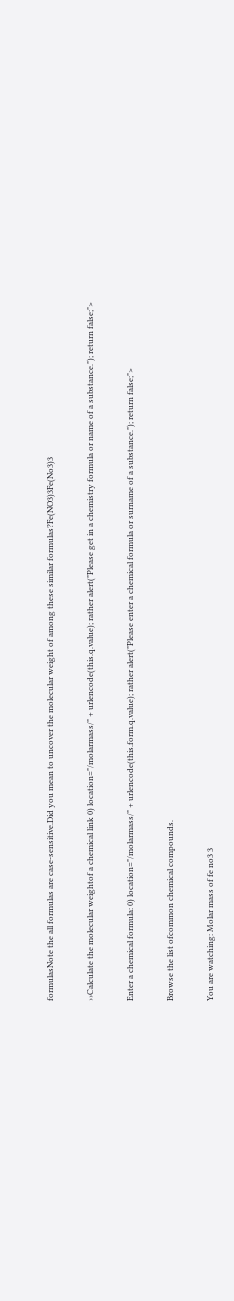formulasNote the all formulas are case-sensitive.Did you mean to uncover the molecular weight of among these similar formulas?Fe(NO3)3Fe(No3)3

››Calculate the molecular weightof a chemical link 0) location="/molarmass/" + urlencode(this.q.value); rather alert("Please get in a chemistry formula or name of a substance."); return false;">

Enter a chemical formula: 0) location="/molarmass/" + urlencode(this.form.q.value); rather alert("Please enter a chemical formula or surname of a substance."); return false;">

Browse the list ofcommon chemical compounds.

You are watching: Molar mass of fe no3 3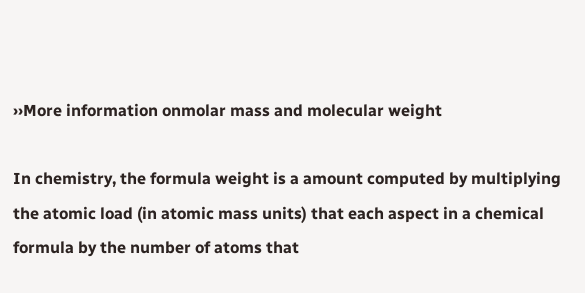››More information onmolar mass and molecular weight

In chemistry, the formula weight is a amount computed by multiplying the atomic load (in atomic mass units) that each aspect in a chemical formula by the number of atoms that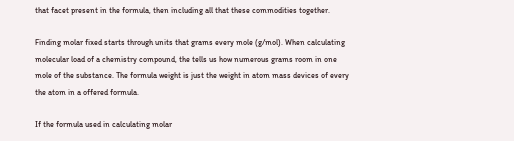that facet present in the formula, then including all that these commodities together.

Finding molar fixed starts through units that grams every mole (g/mol). When calculating molecular load of a chemistry compound, the tells us how numerous grams room in one mole of the substance. The formula weight is just the weight in atom mass devices of every the atom in a offered formula.

If the formula used in calculating molar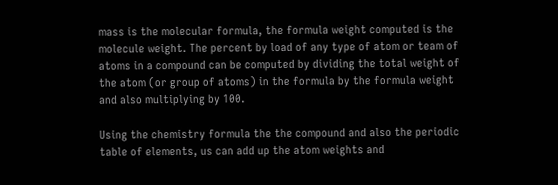mass is the molecular formula, the formula weight computed is the molecule weight. The percent by load of any type of atom or team of atoms in a compound can be computed by dividing the total weight of the atom (or group of atoms) in the formula by the formula weight and also multiplying by 100.

Using the chemistry formula the the compound and also the periodic table of elements, us can add up the atom weights and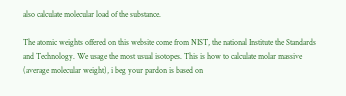also calculate molecular load of the substance.

The atomic weights offered on this website come from NIST, the national Institute the Standards and Technology. We usage the most usual isotopes. This is how to calculate molar massive (average molecular weight), i beg your pardon is based on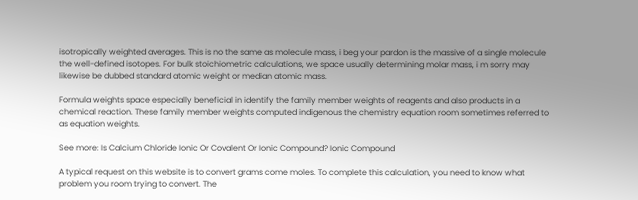isotropically weighted averages. This is no the same as molecule mass, i beg your pardon is the massive of a single molecule the well-defined isotopes. For bulk stoichiometric calculations, we space usually determining molar mass, i m sorry may likewise be dubbed standard atomic weight or median atomic mass.

Formula weights space especially beneficial in identify the family member weights of reagents and also products in a chemical reaction. These family member weights computed indigenous the chemistry equation room sometimes referred to as equation weights.

See more: Is Calcium Chloride Ionic Or Covalent Or Ionic Compound? Ionic Compound

A typical request on this website is to convert grams come moles. To complete this calculation, you need to know what problem you room trying to convert. The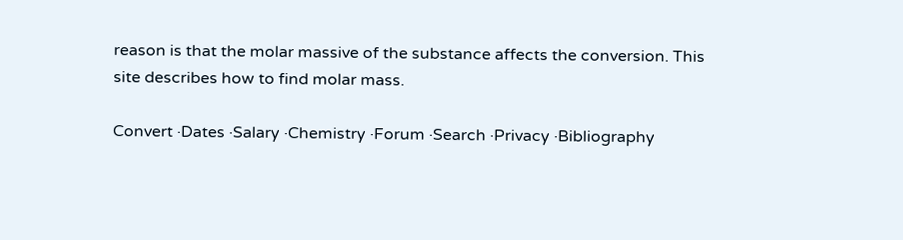reason is that the molar massive of the substance affects the conversion. This site describes how to find molar mass.

Convert ·Dates ·Salary ·Chemistry ·Forum ·Search ·Privacy ·Bibliography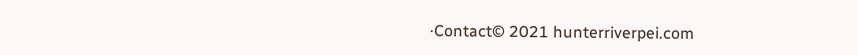·Contact© 2021 hunterriverpei.com